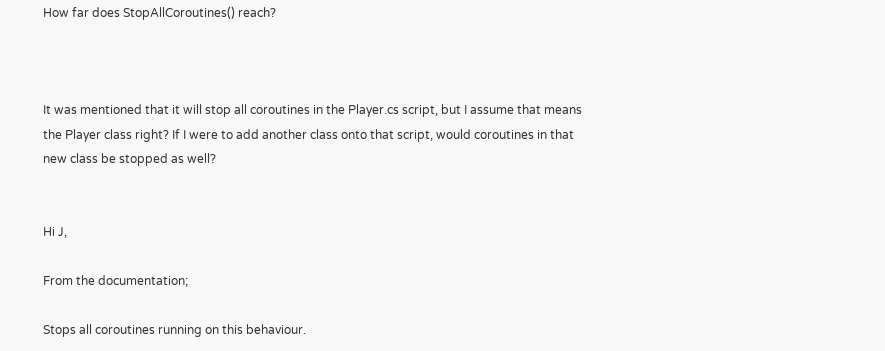How far does StopAllCoroutines() reach?



It was mentioned that it will stop all coroutines in the Player.cs script, but I assume that means the Player class right? If I were to add another class onto that script, would coroutines in that new class be stopped as well?


Hi J,

From the documentation;

Stops all coroutines running on this behaviour.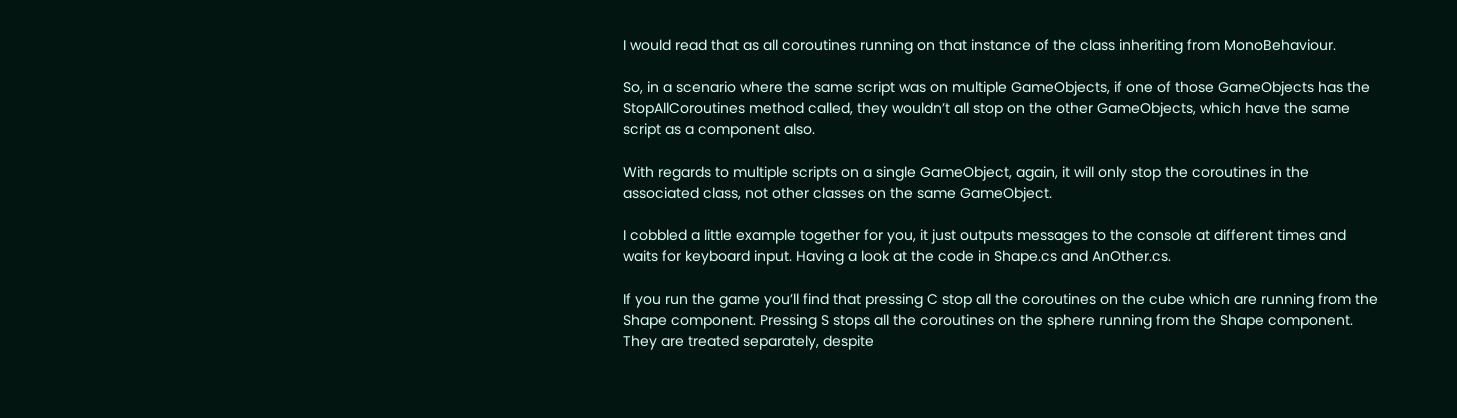I would read that as all coroutines running on that instance of the class inheriting from MonoBehaviour.

So, in a scenario where the same script was on multiple GameObjects, if one of those GameObjects has the StopAllCoroutines method called, they wouldn’t all stop on the other GameObjects, which have the same script as a component also.

With regards to multiple scripts on a single GameObject, again, it will only stop the coroutines in the associated class, not other classes on the same GameObject.

I cobbled a little example together for you, it just outputs messages to the console at different times and waits for keyboard input. Having a look at the code in Shape.cs and AnOther.cs.

If you run the game you’ll find that pressing C stop all the coroutines on the cube which are running from the Shape component. Pressing S stops all the coroutines on the sphere running from the Shape component. They are treated separately, despite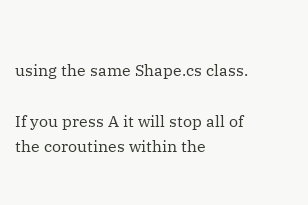using the same Shape.cs class.

If you press A it will stop all of the coroutines within the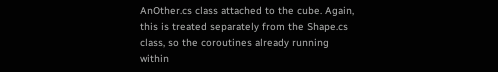AnOther.cs class attached to the cube. Again, this is treated separately from the Shape.cs class, so the coroutines already running within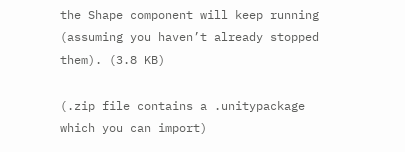the Shape component will keep running (assuming you haven’t already stopped them). (3.8 KB)

(.zip file contains a .unitypackage which you can import)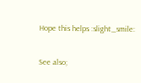Hope this helps :slight_smile:

See also;